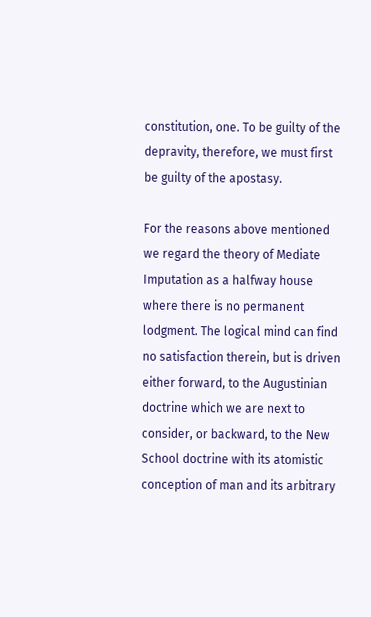constitution, one. To be guilty of the depravity, therefore, we must first be guilty of the apostasy.

For the reasons above mentioned we regard the theory of Mediate Imputation as a halfway house where there is no permanent lodgment. The logical mind can find no satisfaction therein, but is driven either forward, to the Augustinian doctrine which we are next to consider, or backward, to the New School doctrine with its atomistic conception of man and its arbitrary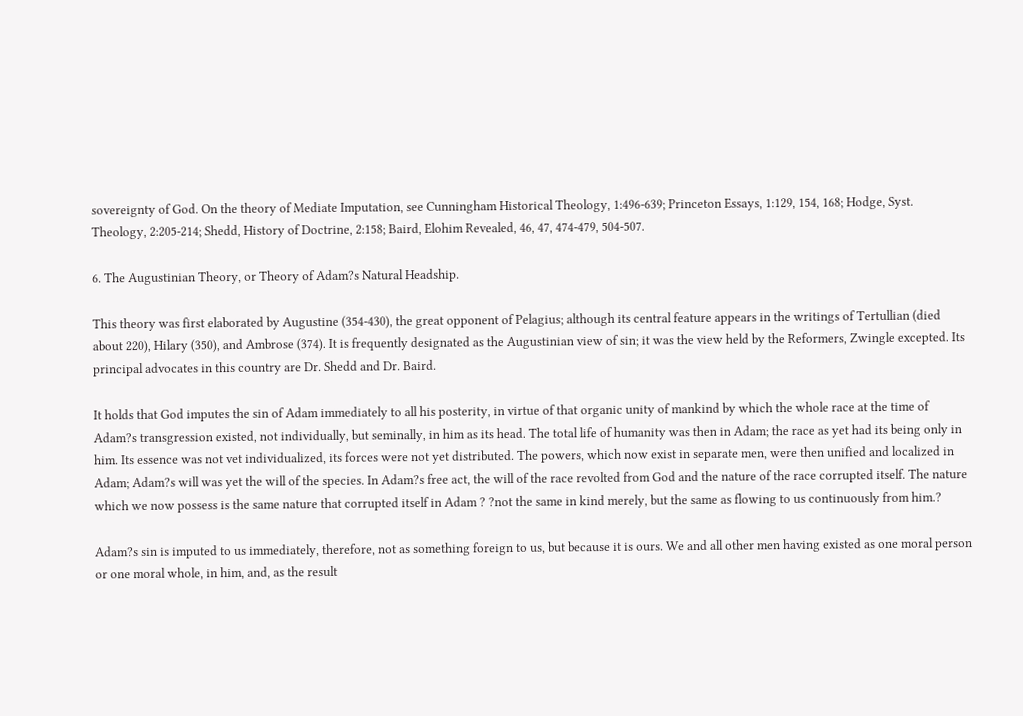sovereignty of God. On the theory of Mediate Imputation, see Cunningham Historical Theology, 1:496-639; Princeton Essays, 1:129, 154, 168; Hodge, Syst. Theology, 2:205-214; Shedd, History of Doctrine, 2:158; Baird, Elohim Revealed, 46, 47, 474-479, 504-507.

6. The Augustinian Theory, or Theory of Adam?s Natural Headship.

This theory was first elaborated by Augustine (354-430), the great opponent of Pelagius; although its central feature appears in the writings of Tertullian (died about 220), Hilary (350), and Ambrose (374). It is frequently designated as the Augustinian view of sin; it was the view held by the Reformers, Zwingle excepted. Its principal advocates in this country are Dr. Shedd and Dr. Baird.

It holds that God imputes the sin of Adam immediately to all his posterity, in virtue of that organic unity of mankind by which the whole race at the time of Adam?s transgression existed, not individually, but seminally, in him as its head. The total life of humanity was then in Adam; the race as yet had its being only in him. Its essence was not vet individualized, its forces were not yet distributed. The powers, which now exist in separate men, were then unified and localized in Adam; Adam?s will was yet the will of the species. In Adam?s free act, the will of the race revolted from God and the nature of the race corrupted itself. The nature which we now possess is the same nature that corrupted itself in Adam ? ?not the same in kind merely, but the same as flowing to us continuously from him.?

Adam?s sin is imputed to us immediately, therefore, not as something foreign to us, but because it is ours. We and all other men having existed as one moral person or one moral whole, in him, and, as the result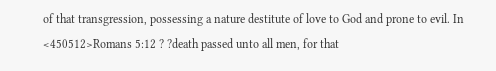of that transgression, possessing a nature destitute of love to God and prone to evil. In <450512>Romans 5:12 ? ?death passed unto all men, for that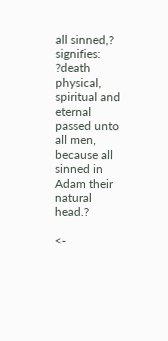all sinned,? signifies: ?death physical, spiritual and eternal passed unto all men, because all sinned in Adam their natural head.?

<-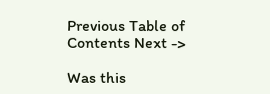Previous Table of Contents Next ->

Was this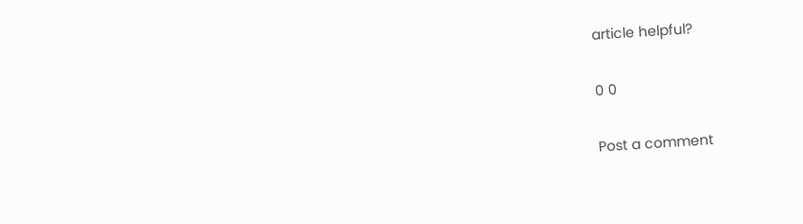article helpful?

0 0

Post a comment